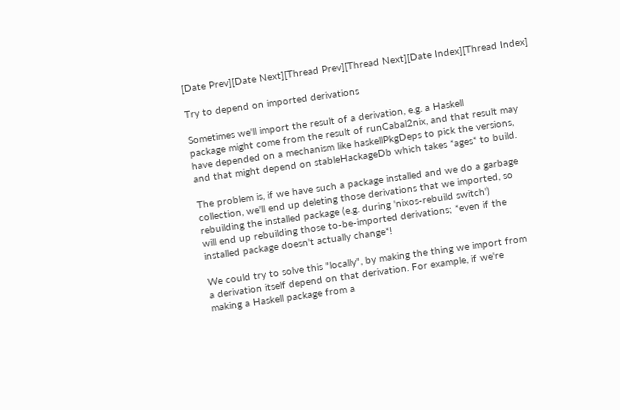[Date Prev][Date Next][Thread Prev][Thread Next][Date Index][Thread Index]

Try to depend on imported derivations

Sometimes we'll import the result of a derivation, e.g. a Haskell
package might come from the result of runCabal2nix, and that result may
have depended on a mechanism like haskellPkgDeps to pick the versions,
and that might depend on stableHackageDb which takes *ages* to build.

The problem is, if we have such a package installed and we do a garbage
collection, we'll end up deleting those derivations that we imported, so
rebuilding the installed package (e.g. during 'nixos-rebuild switch')
will end up rebuilding those to-be-imported derivations; *even if the
installed package doesn't actually change*!

We could try to solve this "locally", by making the thing we import from
a derivation itself depend on that derivation. For example, if we're
making a Haskell package from a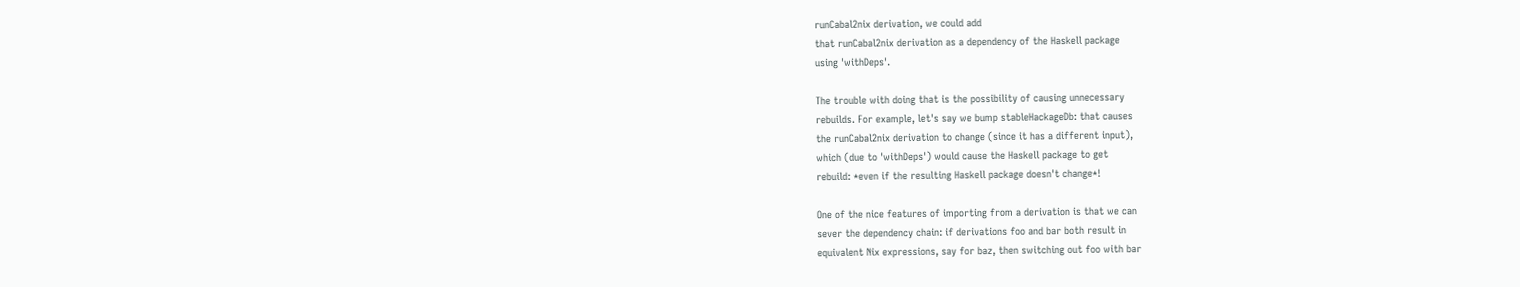runCabal2nix derivation, we could add
that runCabal2nix derivation as a dependency of the Haskell package
using 'withDeps'.

The trouble with doing that is the possibility of causing unnecessary
rebuilds. For example, let's say we bump stableHackageDb: that causes
the runCabal2nix derivation to change (since it has a different input),
which (due to 'withDeps') would cause the Haskell package to get
rebuild: *even if the resulting Haskell package doesn't change*!

One of the nice features of importing from a derivation is that we can
sever the dependency chain: if derivations foo and bar both result in
equivalent Nix expressions, say for baz, then switching out foo with bar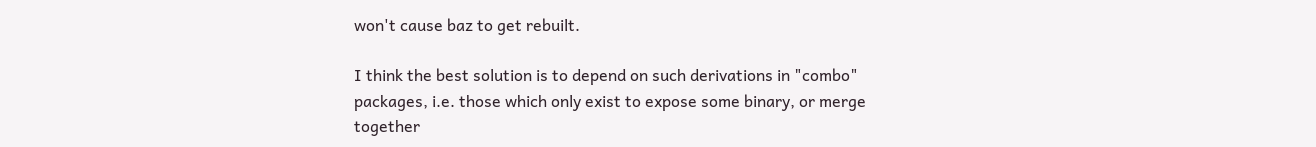won't cause baz to get rebuilt.

I think the best solution is to depend on such derivations in "combo"
packages, i.e. those which only exist to expose some binary, or merge
together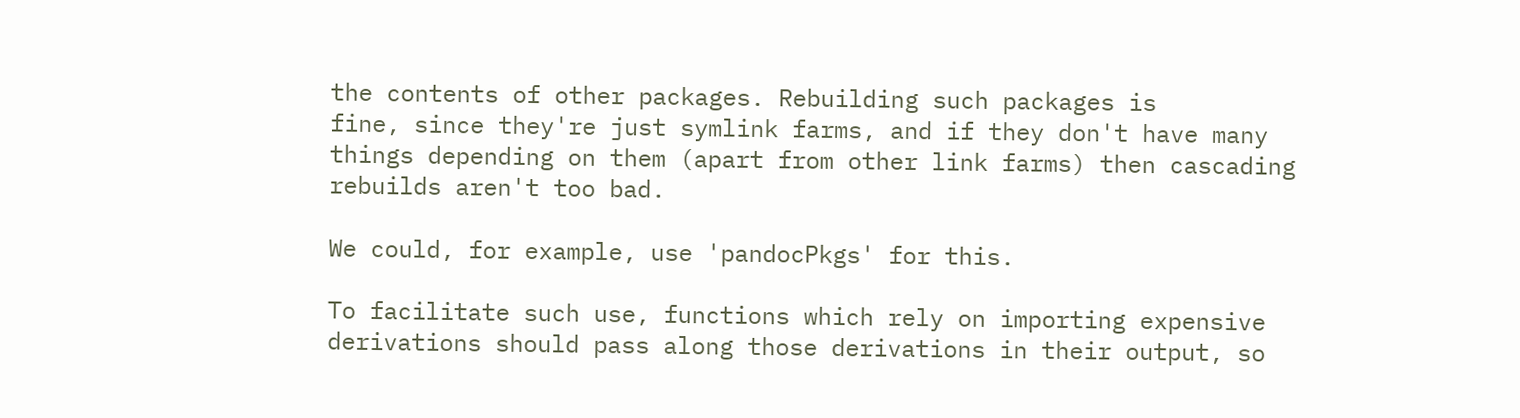the contents of other packages. Rebuilding such packages is
fine, since they're just symlink farms, and if they don't have many
things depending on them (apart from other link farms) then cascading
rebuilds aren't too bad.

We could, for example, use 'pandocPkgs' for this.

To facilitate such use, functions which rely on importing expensive
derivations should pass along those derivations in their output, so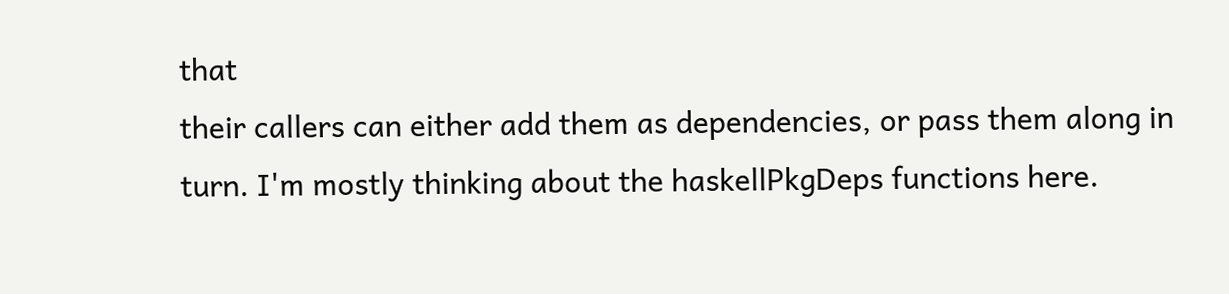that
their callers can either add them as dependencies, or pass them along in
turn. I'm mostly thinking about the haskellPkgDeps functions here.